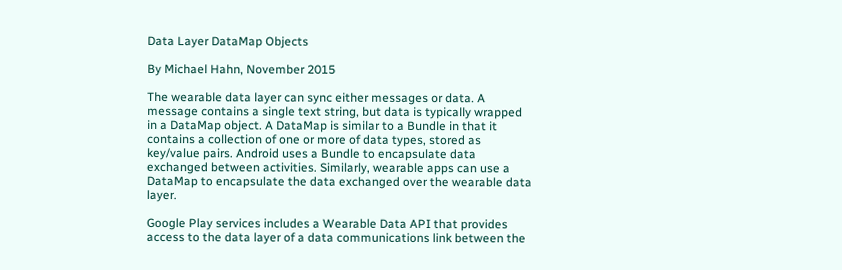Data Layer DataMap Objects

By Michael Hahn, November 2015

The wearable data layer can sync either messages or data. A message contains a single text string, but data is typically wrapped in a DataMap object. A DataMap is similar to a Bundle in that it contains a collection of one or more of data types, stored as key/value pairs. Android uses a Bundle to encapsulate data exchanged between activities. Similarly, wearable apps can use a DataMap to encapsulate the data exchanged over the wearable data layer.

Google Play services includes a Wearable Data API that provides access to the data layer of a data communications link between the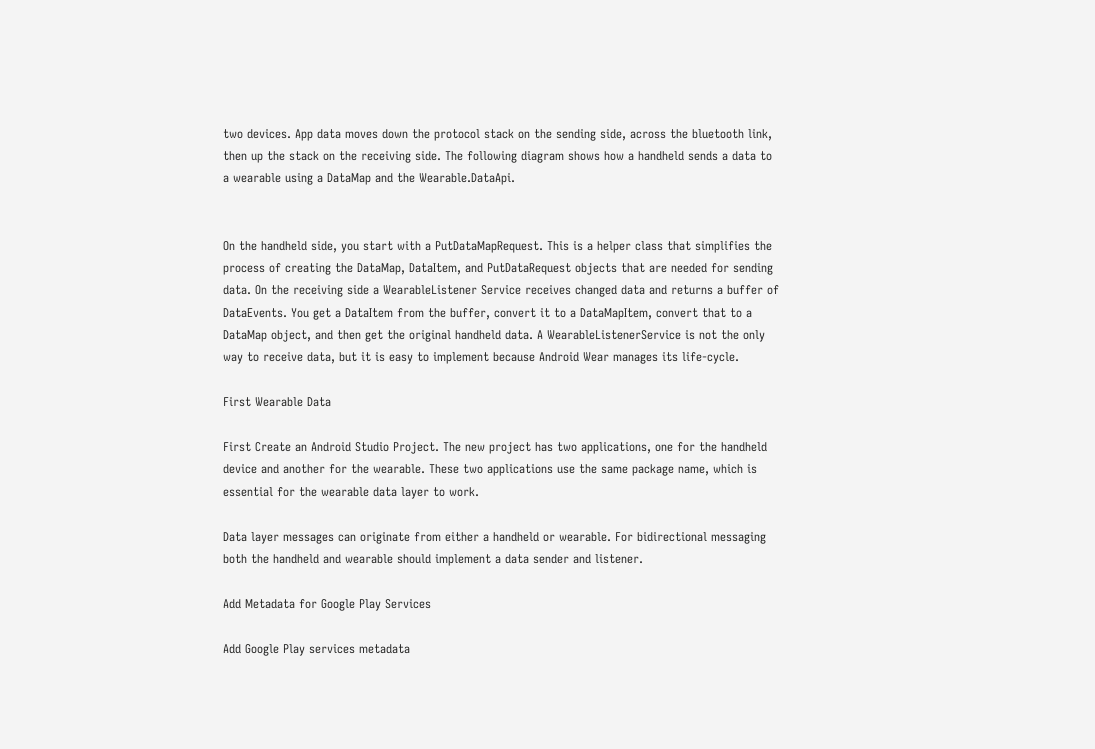two devices. App data moves down the protocol stack on the sending side, across the bluetooth link, then up the stack on the receiving side. The following diagram shows how a handheld sends a data to a wearable using a DataMap and the Wearable.DataApi.


On the handheld side, you start with a PutDataMapRequest. This is a helper class that simplifies the process of creating the DataMap, DataItem, and PutDataRequest objects that are needed for sending data. On the receiving side a WearableListener Service receives changed data and returns a buffer of DataEvents. You get a DataItem from the buffer, convert it to a DataMapItem, convert that to a DataMap object, and then get the original handheld data. A WearableListenerService is not the only way to receive data, but it is easy to implement because Android Wear manages its life-cycle.

First Wearable Data

First Create an Android Studio Project. The new project has two applications, one for the handheld device and another for the wearable. These two applications use the same package name, which is essential for the wearable data layer to work.

Data layer messages can originate from either a handheld or wearable. For bidirectional messaging both the handheld and wearable should implement a data sender and listener.

Add Metadata for Google Play Services

Add Google Play services metadata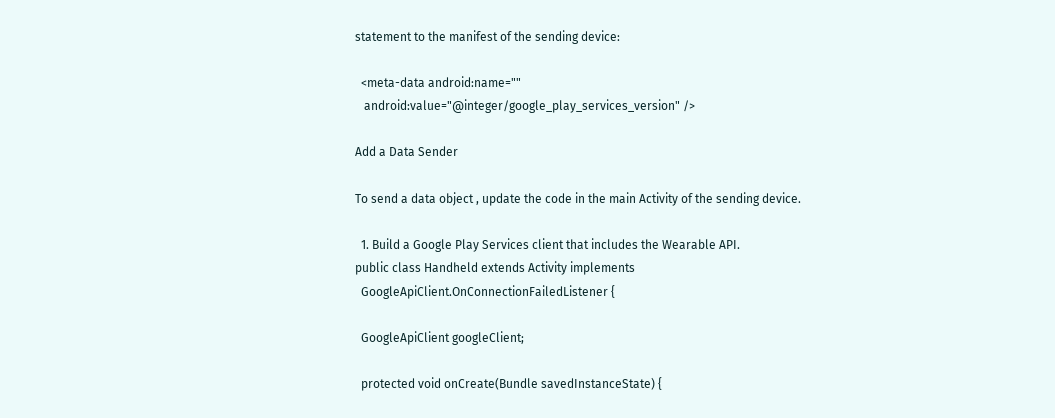statement to the manifest of the sending device:

  <meta-data android:name=""
   android:value="@integer/google_play_services_version" />

Add a Data Sender

To send a data object , update the code in the main Activity of the sending device.

  1. Build a Google Play Services client that includes the Wearable API.
public class Handheld extends Activity implements
  GoogleApiClient.OnConnectionFailedListener {

  GoogleApiClient googleClient;

  protected void onCreate(Bundle savedInstanceState) {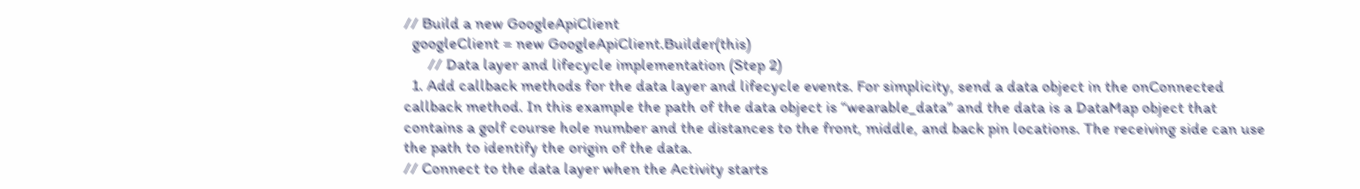// Build a new GoogleApiClient
  googleClient = new GoogleApiClient.Builder(this)
      // Data layer and lifecycle implementation (Step 2)
  1. Add callback methods for the data layer and lifecycle events. For simplicity, send a data object in the onConnected callback method. In this example the path of the data object is “wearable_data” and the data is a DataMap object that contains a golf course hole number and the distances to the front, middle, and back pin locations. The receiving side can use the path to identify the origin of the data.
// Connect to the data layer when the Activity starts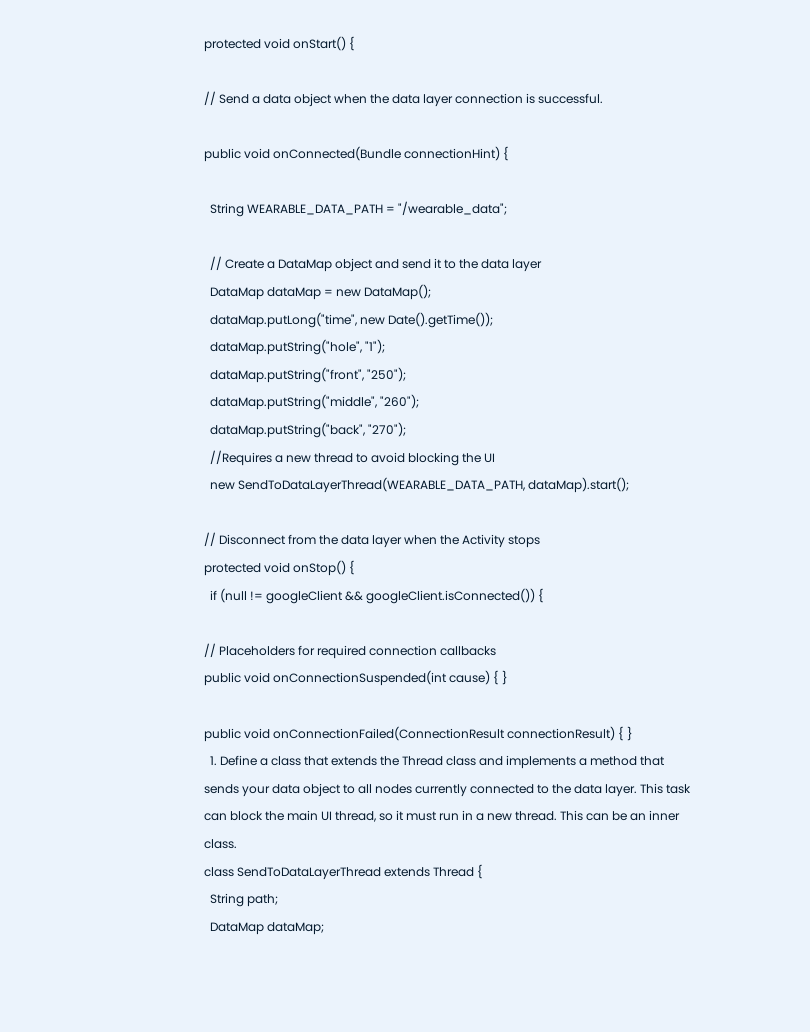protected void onStart() {

// Send a data object when the data layer connection is successful.

public void onConnected(Bundle connectionHint) {

  String WEARABLE_DATA_PATH = "/wearable_data";

  // Create a DataMap object and send it to the data layer
  DataMap dataMap = new DataMap();
  dataMap.putLong("time", new Date().getTime());
  dataMap.putString("hole", "1");
  dataMap.putString("front", "250");
  dataMap.putString("middle", "260");
  dataMap.putString("back", "270");
  //Requires a new thread to avoid blocking the UI
  new SendToDataLayerThread(WEARABLE_DATA_PATH, dataMap).start();

// Disconnect from the data layer when the Activity stops
protected void onStop() {
  if (null != googleClient && googleClient.isConnected()) {

// Placeholders for required connection callbacks
public void onConnectionSuspended(int cause) { }

public void onConnectionFailed(ConnectionResult connectionResult) { }
  1. Define a class that extends the Thread class and implements a method that sends your data object to all nodes currently connected to the data layer. This task can block the main UI thread, so it must run in a new thread. This can be an inner class.
class SendToDataLayerThread extends Thread {
  String path;
  DataMap dataMap;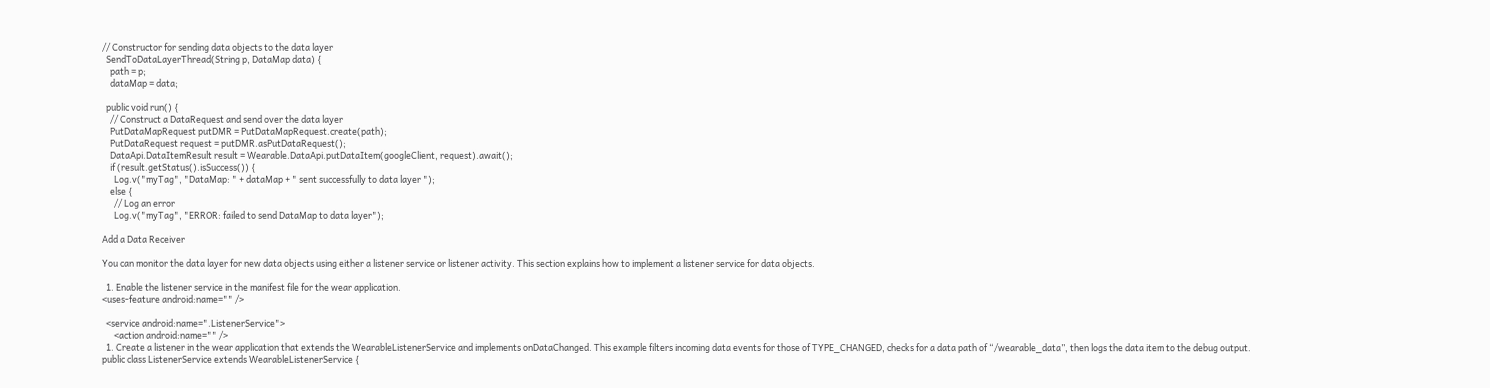// Constructor for sending data objects to the data layer
  SendToDataLayerThread(String p, DataMap data) {
    path = p;
    dataMap = data;

  public void run() {
    // Construct a DataRequest and send over the data layer
    PutDataMapRequest putDMR = PutDataMapRequest.create(path);
    PutDataRequest request = putDMR.asPutDataRequest();
    DataApi.DataItemResult result = Wearable.DataApi.putDataItem(googleClient, request).await();
    if (result.getStatus().isSuccess()) {
      Log.v("myTag", "DataMap: " + dataMap + " sent successfully to data layer ");
    else {
      // Log an error
      Log.v("myTag", "ERROR: failed to send DataMap to data layer");

Add a Data Receiver

You can monitor the data layer for new data objects using either a listener service or listener activity. This section explains how to implement a listener service for data objects.

  1. Enable the listener service in the manifest file for the wear application.
<uses-feature android:name="" />

  <service android:name=".ListenerService">
      <action android:name="" />
  1. Create a listener in the wear application that extends the WearableListenerService and implements onDataChanged. This example filters incoming data events for those of TYPE_CHANGED, checks for a data path of “/wearable_data”, then logs the data item to the debug output.
public class ListenerService extends WearableListenerService {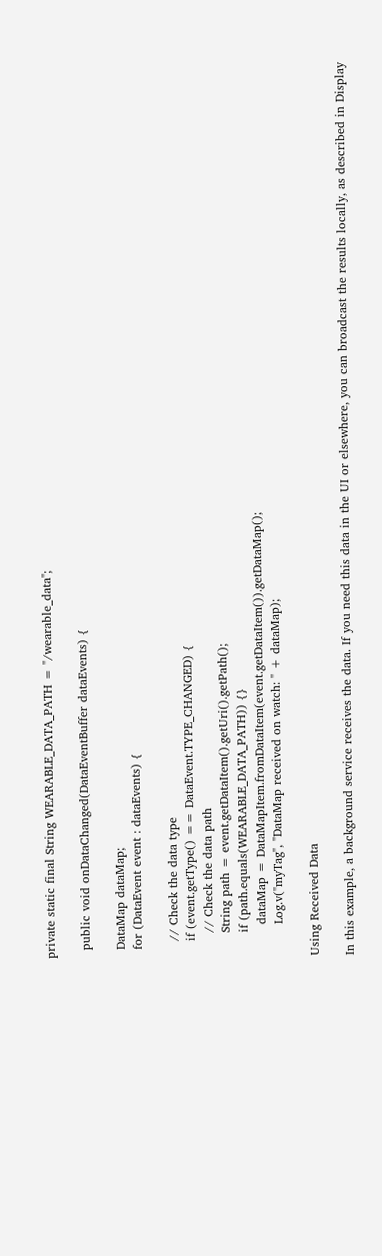private static final String WEARABLE_DATA_PATH = "/wearable_data";

  public void onDataChanged(DataEventBuffer dataEvents) {

  DataMap dataMap;
  for (DataEvent event : dataEvents) {

    // Check the data type
    if (event.getType() == DataEvent.TYPE_CHANGED) {
      // Check the data path
      String path = event.getDataItem().getUri().getPath();
      if (path.equals(WEARABLE_DATA_PATH)) {}
        dataMap = DataMapItem.fromDataItem(event.getDataItem()).getDataMap();
        Log.v("myTag", "DataMap received on watch: " + dataMap);

Using Received Data

In this example, a background service receives the data. If you need this data in the UI or elsewhere, you can broadcast the results locally, as described in Display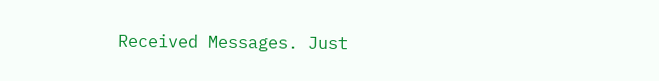Received Messages. Just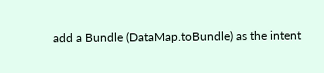add a Bundle (DataMap.toBundle) as the intent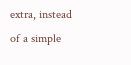extra, instead of a simple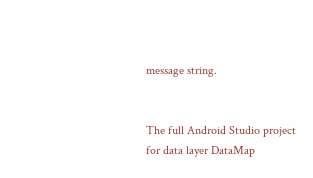message string.


The full Android Studio project for data layer DataMap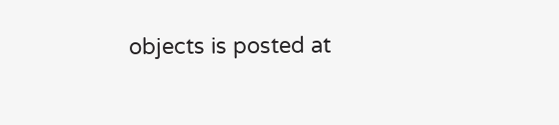objects is posted at